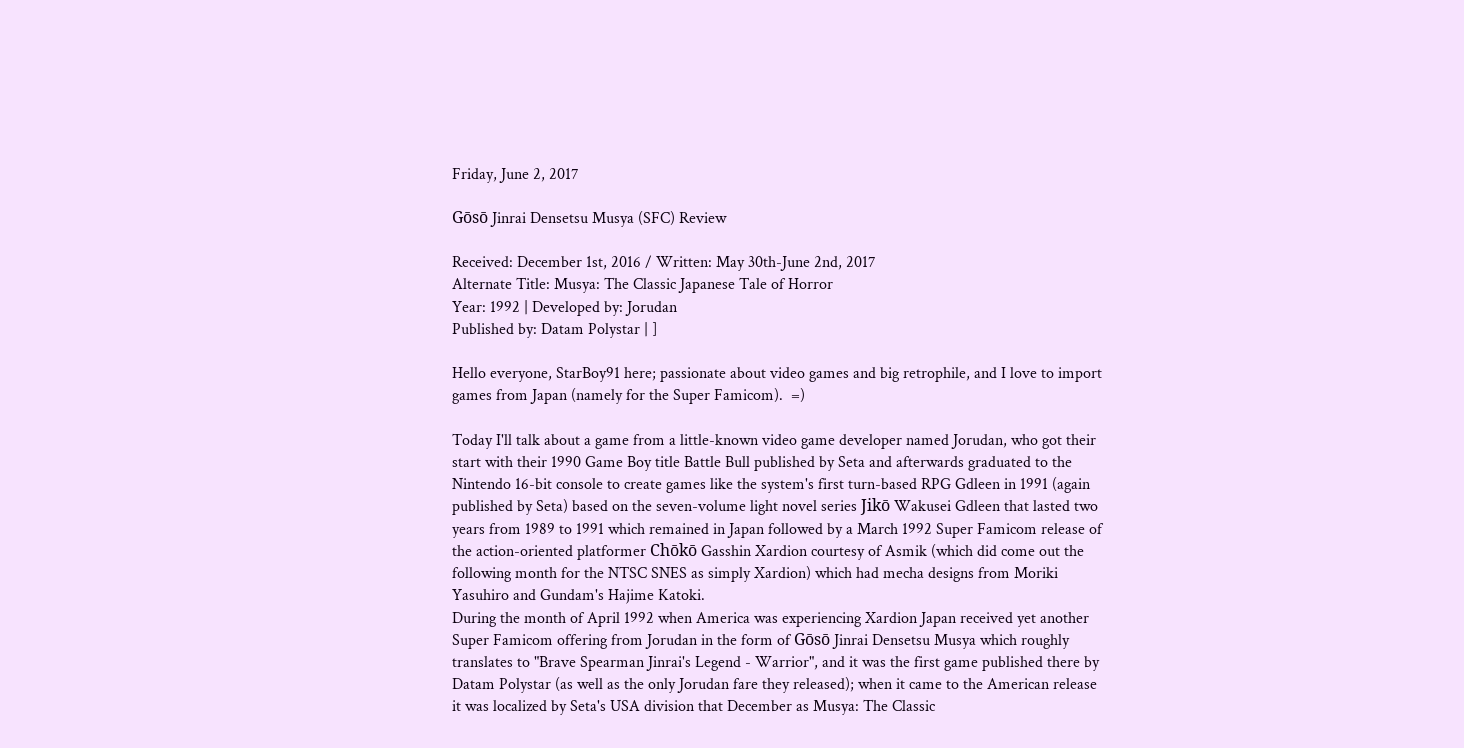Friday, June 2, 2017

Gōsō Jinrai Densetsu Musya (SFC) Review

Received: December 1st, 2016 / Written: May 30th-June 2nd, 2017
Alternate Title: Musya: The Classic Japanese Tale of Horror
Year: 1992 | Developed by: Jorudan
Published by: Datam Polystar | ]

Hello everyone, StarBoy91 here; passionate about video games and big retrophile, and I love to import games from Japan (namely for the Super Famicom).  =)

Today I'll talk about a game from a little-known video game developer named Jorudan, who got their start with their 1990 Game Boy title Battle Bull published by Seta and afterwards graduated to the Nintendo 16-bit console to create games like the system's first turn-based RPG Gdleen in 1991 (again published by Seta) based on the seven-volume light novel series Jikō Wakusei Gdleen that lasted two years from 1989 to 1991 which remained in Japan followed by a March 1992 Super Famicom release of the action-oriented platformer Chōkō Gasshin Xardion courtesy of Asmik (which did come out the following month for the NTSC SNES as simply Xardion) which had mecha designs from Moriki Yasuhiro and Gundam's Hajime Katoki.
During the month of April 1992 when America was experiencing Xardion Japan received yet another Super Famicom offering from Jorudan in the form of Gōsō Jinrai Densetsu Musya which roughly translates to "Brave Spearman Jinrai's Legend - Warrior", and it was the first game published there by Datam Polystar (as well as the only Jorudan fare they released); when it came to the American release it was localized by Seta's USA division that December as Musya: The Classic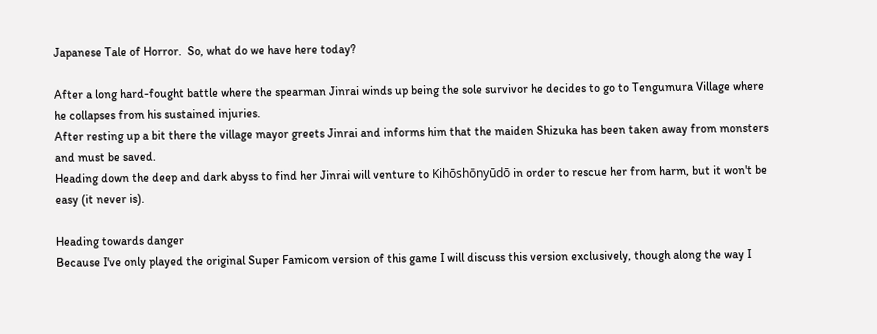Japanese Tale of Horror.  So, what do we have here today?

After a long hard-fought battle where the spearman Jinrai winds up being the sole survivor he decides to go to Tengumura Village where he collapses from his sustained injuries.
After resting up a bit there the village mayor greets Jinrai and informs him that the maiden Shizuka has been taken away from monsters and must be saved.
Heading down the deep and dark abyss to find her Jinrai will venture to Kihōshōnyūdō in order to rescue her from harm, but it won't be easy (it never is).

Heading towards danger
Because I've only played the original Super Famicom version of this game I will discuss this version exclusively, though along the way I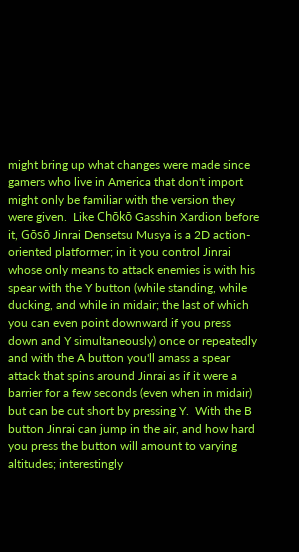might bring up what changes were made since gamers who live in America that don't import might only be familiar with the version they were given.  Like Chōkō Gasshin Xardion before it, Gōsō Jinrai Densetsu Musya is a 2D action-oriented platformer; in it you control Jinrai whose only means to attack enemies is with his spear with the Y button (while standing, while ducking, and while in midair; the last of which you can even point downward if you press down and Y simultaneously) once or repeatedly and with the A button you'll amass a spear attack that spins around Jinrai as if it were a barrier for a few seconds (even when in midair) but can be cut short by pressing Y.  With the B button Jinrai can jump in the air, and how hard you press the button will amount to varying altitudes; interestingly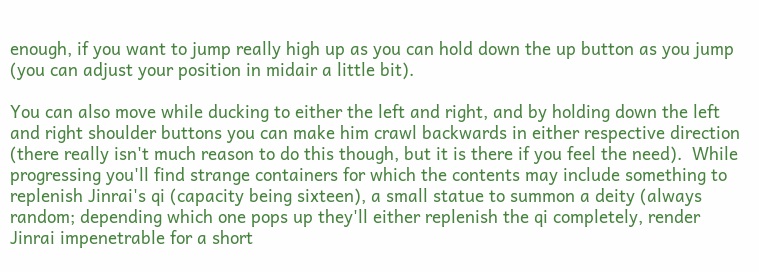enough, if you want to jump really high up as you can hold down the up button as you jump (you can adjust your position in midair a little bit).

You can also move while ducking to either the left and right, and by holding down the left and right shoulder buttons you can make him crawl backwards in either respective direction (there really isn't much reason to do this though, but it is there if you feel the need).  While progressing you'll find strange containers for which the contents may include something to replenish Jinrai's qi (capacity being sixteen), a small statue to summon a deity (always random; depending which one pops up they'll either replenish the qi completely, render Jinrai impenetrable for a short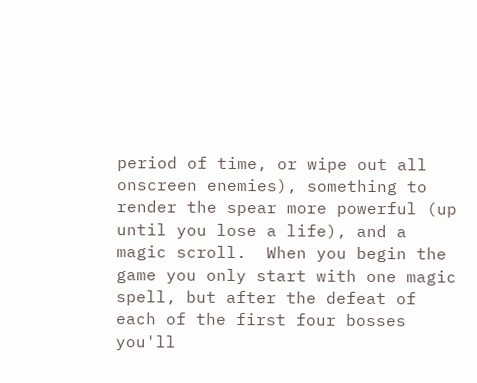period of time, or wipe out all onscreen enemies), something to render the spear more powerful (up until you lose a life), and a magic scroll.  When you begin the game you only start with one magic spell, but after the defeat of each of the first four bosses you'll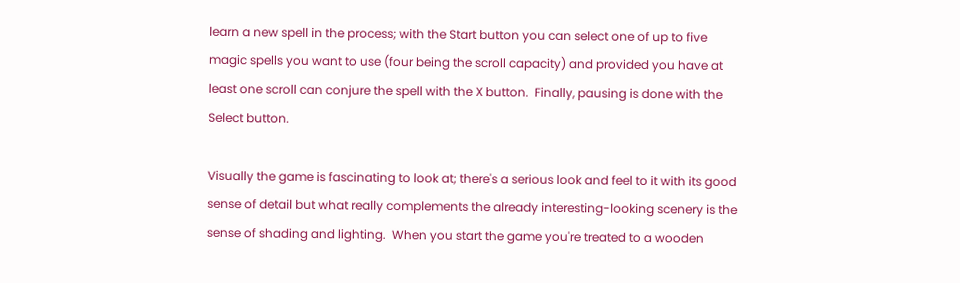learn a new spell in the process; with the Start button you can select one of up to five magic spells you want to use (four being the scroll capacity) and provided you have at least one scroll can conjure the spell with the X button.  Finally, pausing is done with the Select button.

Visually the game is fascinating to look at; there's a serious look and feel to it with its good sense of detail but what really complements the already interesting-looking scenery is the sense of shading and lighting.  When you start the game you're treated to a wooden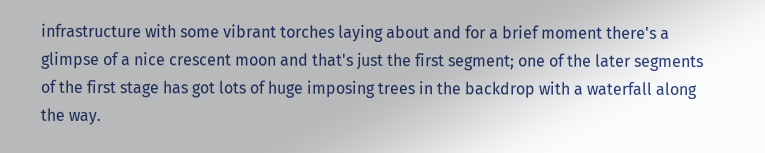infrastructure with some vibrant torches laying about and for a brief moment there's a glimpse of a nice crescent moon and that's just the first segment; one of the later segments of the first stage has got lots of huge imposing trees in the backdrop with a waterfall along the way.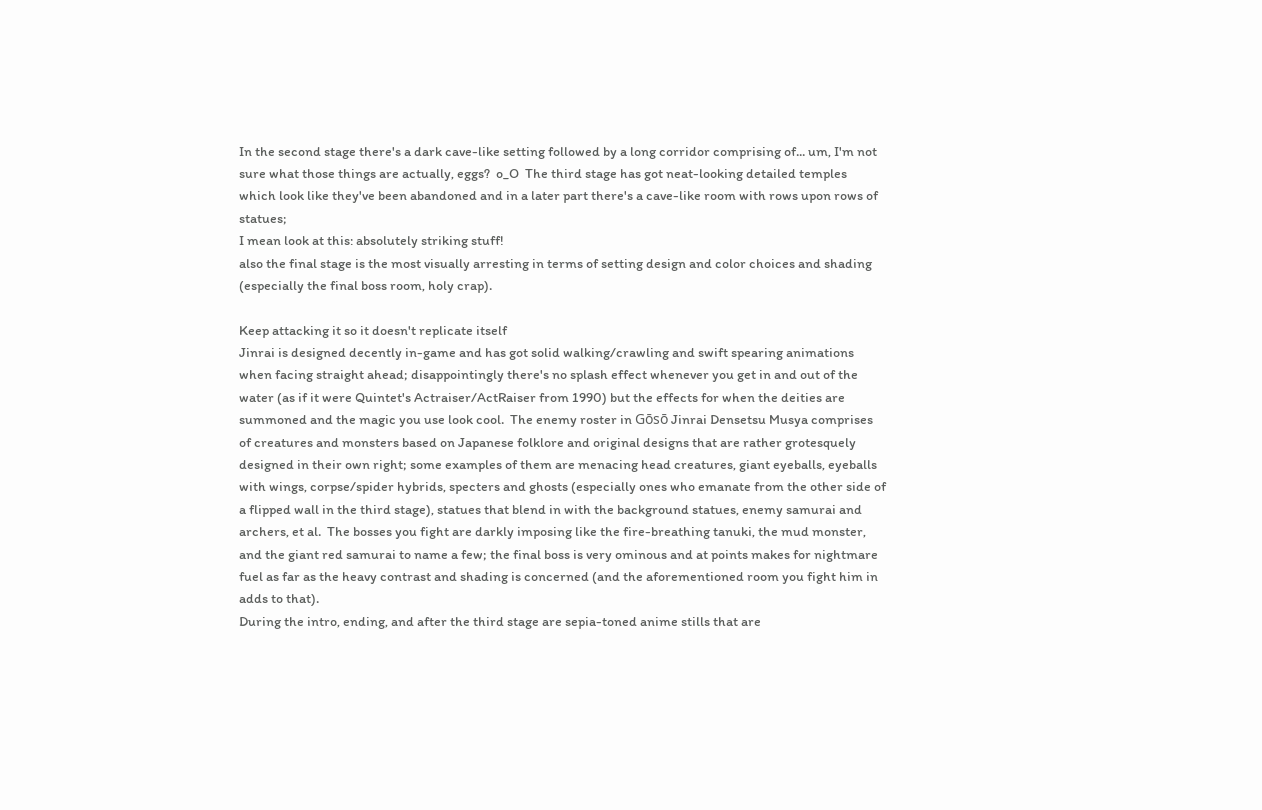In the second stage there's a dark cave-like setting followed by a long corridor comprising of... um, I'm not sure what those things are actually, eggs?  o_O  The third stage has got neat-looking detailed temples which look like they've been abandoned and in a later part there's a cave-like room with rows upon rows of statues;
I mean look at this: absolutely striking stuff!
also the final stage is the most visually arresting in terms of setting design and color choices and shading (especially the final boss room, holy crap).

Keep attacking it so it doesn't replicate itself
Jinrai is designed decently in-game and has got solid walking/crawling and swift spearing animations when facing straight ahead; disappointingly there's no splash effect whenever you get in and out of the water (as if it were Quintet's Actraiser/ActRaiser from 1990) but the effects for when the deities are summoned and the magic you use look cool.  The enemy roster in Gōsō Jinrai Densetsu Musya comprises of creatures and monsters based on Japanese folklore and original designs that are rather grotesquely designed in their own right; some examples of them are menacing head creatures, giant eyeballs, eyeballs with wings, corpse/spider hybrids, specters and ghosts (especially ones who emanate from the other side of a flipped wall in the third stage), statues that blend in with the background statues, enemy samurai and archers, et al.  The bosses you fight are darkly imposing like the fire-breathing tanuki, the mud monster, and the giant red samurai to name a few; the final boss is very ominous and at points makes for nightmare fuel as far as the heavy contrast and shading is concerned (and the aforementioned room you fight him in adds to that).
During the intro, ending, and after the third stage are sepia-toned anime stills that are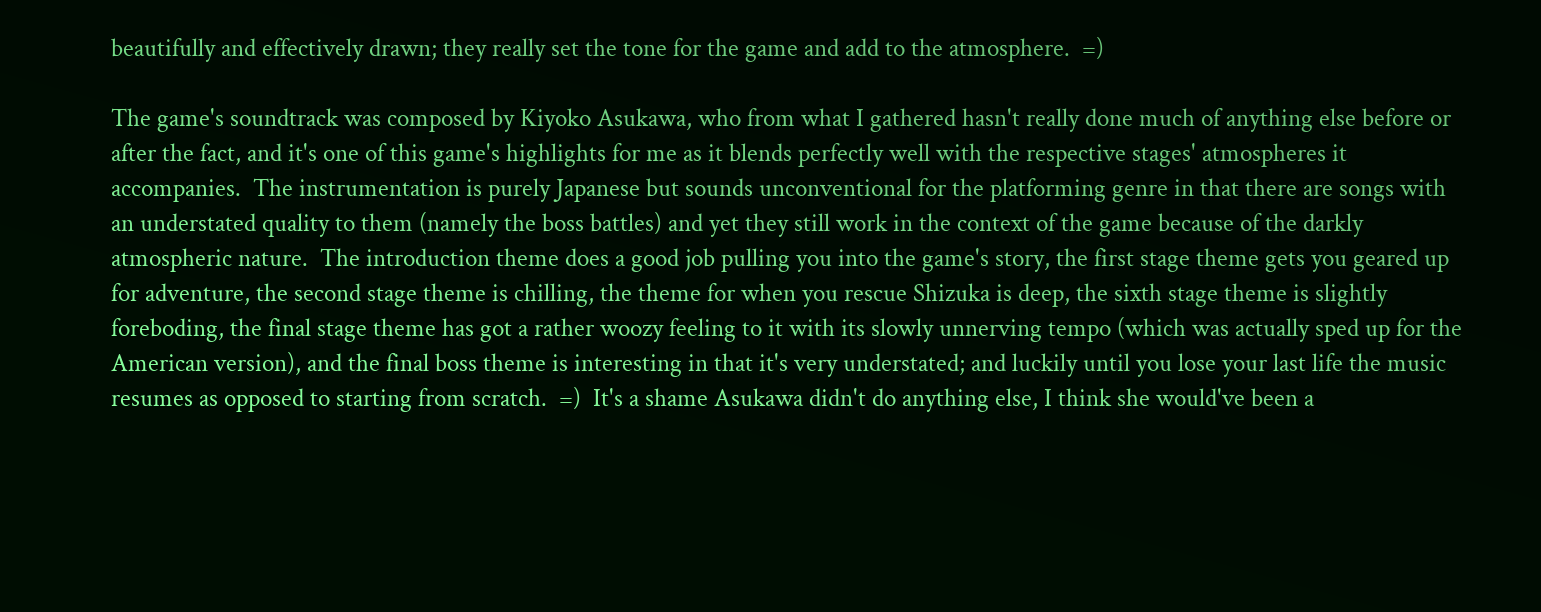beautifully and effectively drawn; they really set the tone for the game and add to the atmosphere.  =)

The game's soundtrack was composed by Kiyoko Asukawa, who from what I gathered hasn't really done much of anything else before or after the fact, and it's one of this game's highlights for me as it blends perfectly well with the respective stages' atmospheres it accompanies.  The instrumentation is purely Japanese but sounds unconventional for the platforming genre in that there are songs with an understated quality to them (namely the boss battles) and yet they still work in the context of the game because of the darkly atmospheric nature.  The introduction theme does a good job pulling you into the game's story, the first stage theme gets you geared up for adventure, the second stage theme is chilling, the theme for when you rescue Shizuka is deep, the sixth stage theme is slightly foreboding, the final stage theme has got a rather woozy feeling to it with its slowly unnerving tempo (which was actually sped up for the American version), and the final boss theme is interesting in that it's very understated; and luckily until you lose your last life the music resumes as opposed to starting from scratch.  =)  It's a shame Asukawa didn't do anything else, I think she would've been a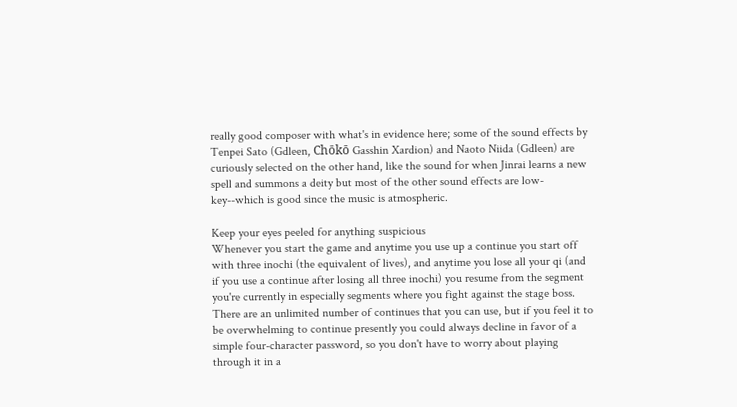really good composer with what's in evidence here; some of the sound effects by Tenpei Sato (Gdleen, Chōkō Gasshin Xardion) and Naoto Niida (Gdleen) are curiously selected on the other hand, like the sound for when Jinrai learns a new spell and summons a deity but most of the other sound effects are low-key--which is good since the music is atmospheric.

Keep your eyes peeled for anything suspicious
Whenever you start the game and anytime you use up a continue you start off with three inochi (the equivalent of lives), and anytime you lose all your qi (and if you use a continue after losing all three inochi) you resume from the segment you're currently in especially segments where you fight against the stage boss.  There are an unlimited number of continues that you can use, but if you feel it to be overwhelming to continue presently you could always decline in favor of a simple four-character password, so you don't have to worry about playing through it in a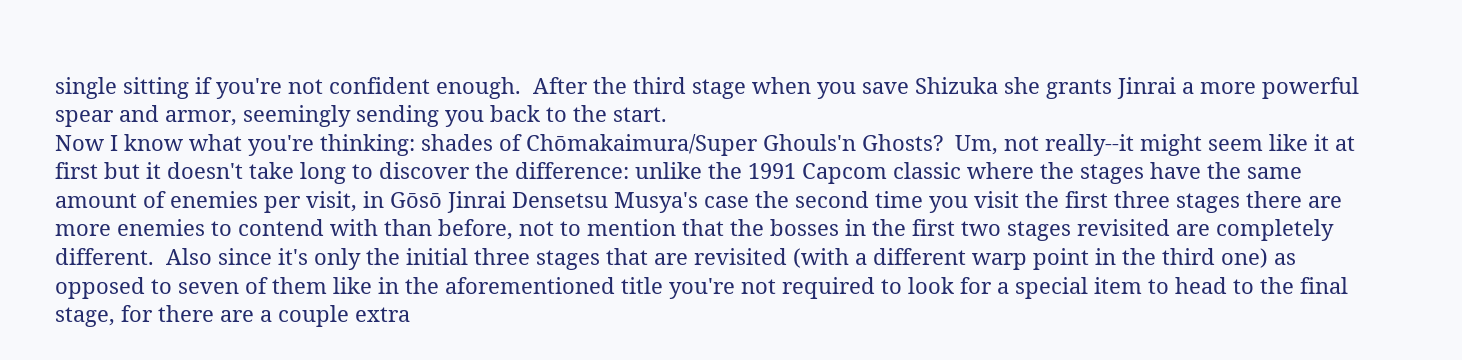single sitting if you're not confident enough.  After the third stage when you save Shizuka she grants Jinrai a more powerful spear and armor, seemingly sending you back to the start.
Now I know what you're thinking: shades of Chōmakaimura/Super Ghouls'n Ghosts?  Um, not really--it might seem like it at first but it doesn't take long to discover the difference: unlike the 1991 Capcom classic where the stages have the same amount of enemies per visit, in Gōsō Jinrai Densetsu Musya's case the second time you visit the first three stages there are more enemies to contend with than before, not to mention that the bosses in the first two stages revisited are completely different.  Also since it's only the initial three stages that are revisited (with a different warp point in the third one) as opposed to seven of them like in the aforementioned title you're not required to look for a special item to head to the final stage, for there are a couple extra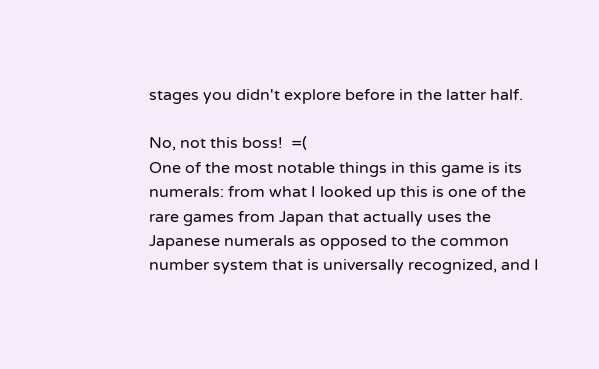stages you didn't explore before in the latter half.

No, not this boss!  =(
One of the most notable things in this game is its numerals: from what I looked up this is one of the rare games from Japan that actually uses the Japanese numerals as opposed to the common number system that is universally recognized, and I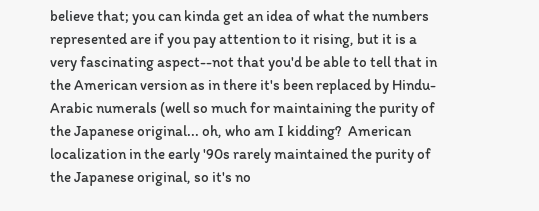believe that; you can kinda get an idea of what the numbers represented are if you pay attention to it rising, but it is a very fascinating aspect--not that you'd be able to tell that in the American version as in there it's been replaced by Hindu-Arabic numerals (well so much for maintaining the purity of the Japanese original... oh, who am I kidding?  American localization in the early '90s rarely maintained the purity of the Japanese original, so it's no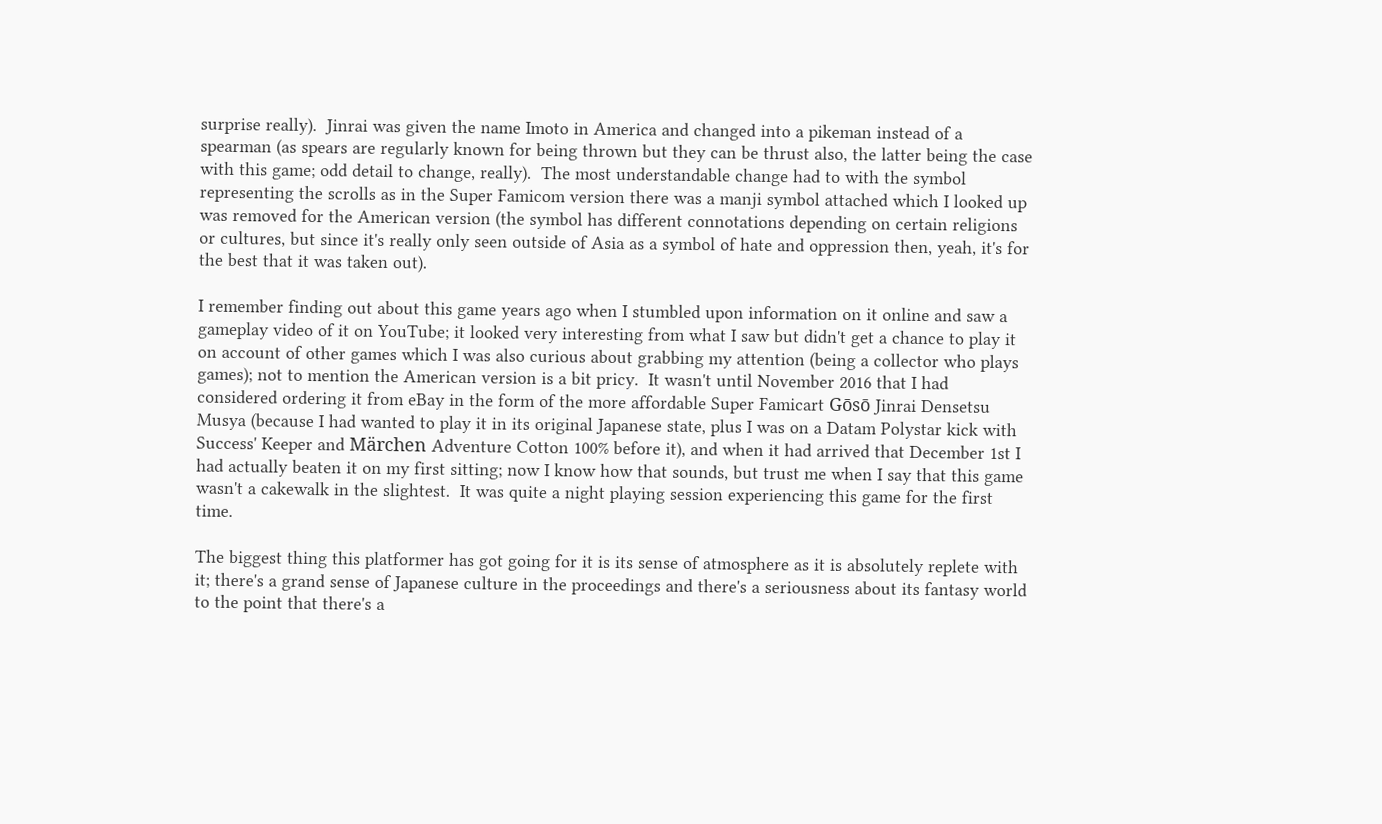surprise really).  Jinrai was given the name Imoto in America and changed into a pikeman instead of a spearman (as spears are regularly known for being thrown but they can be thrust also, the latter being the case with this game; odd detail to change, really).  The most understandable change had to with the symbol representing the scrolls as in the Super Famicom version there was a manji symbol attached which I looked up was removed for the American version (the symbol has different connotations depending on certain religions or cultures, but since it's really only seen outside of Asia as a symbol of hate and oppression then, yeah, it's for the best that it was taken out).

I remember finding out about this game years ago when I stumbled upon information on it online and saw a gameplay video of it on YouTube; it looked very interesting from what I saw but didn't get a chance to play it on account of other games which I was also curious about grabbing my attention (being a collector who plays games); not to mention the American version is a bit pricy.  It wasn't until November 2016 that I had considered ordering it from eBay in the form of the more affordable Super Famicart Gōsō Jinrai Densetsu Musya (because I had wanted to play it in its original Japanese state, plus I was on a Datam Polystar kick with Success' Keeper and Märchen Adventure Cotton 100% before it), and when it had arrived that December 1st I had actually beaten it on my first sitting; now I know how that sounds, but trust me when I say that this game wasn't a cakewalk in the slightest.  It was quite a night playing session experiencing this game for the first time.

The biggest thing this platformer has got going for it is its sense of atmosphere as it is absolutely replete with it; there's a grand sense of Japanese culture in the proceedings and there's a seriousness about its fantasy world to the point that there's a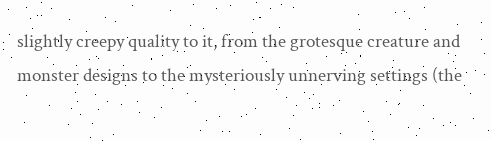slightly creepy quality to it, from the grotesque creature and monster designs to the mysteriously unnerving settings (the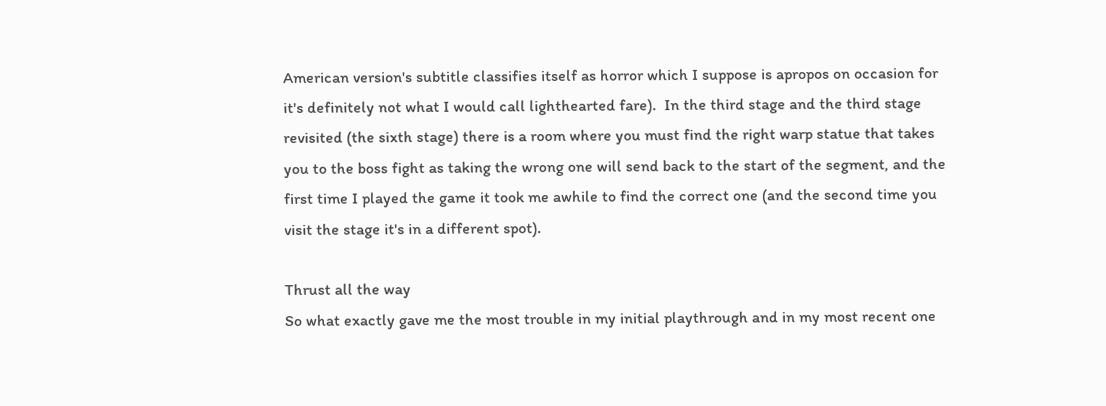American version's subtitle classifies itself as horror which I suppose is apropos on occasion for it's definitely not what I would call lighthearted fare).  In the third stage and the third stage revisited (the sixth stage) there is a room where you must find the right warp statue that takes you to the boss fight as taking the wrong one will send back to the start of the segment, and the first time I played the game it took me awhile to find the correct one (and the second time you visit the stage it's in a different spot).

Thrust all the way
So what exactly gave me the most trouble in my initial playthrough and in my most recent one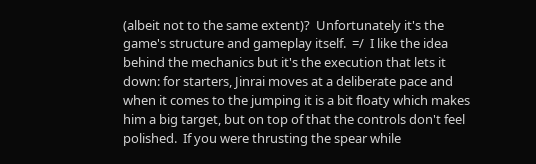(albeit not to the same extent)?  Unfortunately it's the game's structure and gameplay itself.  =/  I like the idea behind the mechanics but it's the execution that lets it down: for starters, Jinrai moves at a deliberate pace and when it comes to the jumping it is a bit floaty which makes him a big target, but on top of that the controls don't feel polished.  If you were thrusting the spear while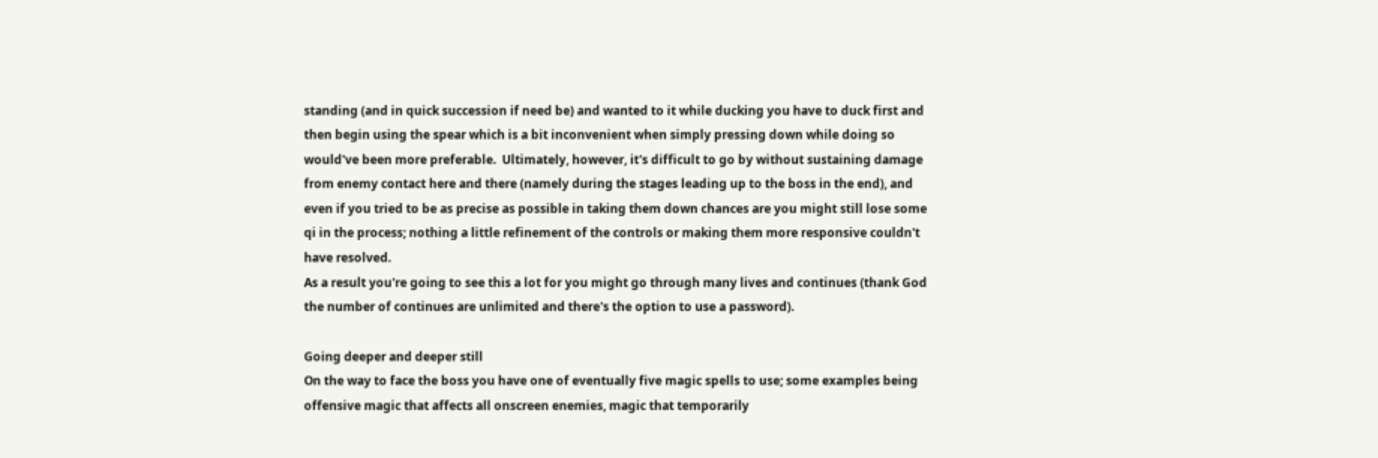standing (and in quick succession if need be) and wanted to it while ducking you have to duck first and then begin using the spear which is a bit inconvenient when simply pressing down while doing so would've been more preferable.  Ultimately, however, it's difficult to go by without sustaining damage from enemy contact here and there (namely during the stages leading up to the boss in the end), and even if you tried to be as precise as possible in taking them down chances are you might still lose some qi in the process; nothing a little refinement of the controls or making them more responsive couldn't have resolved.
As a result you're going to see this a lot for you might go through many lives and continues (thank God the number of continues are unlimited and there's the option to use a password).

Going deeper and deeper still
On the way to face the boss you have one of eventually five magic spells to use; some examples being offensive magic that affects all onscreen enemies, magic that temporarily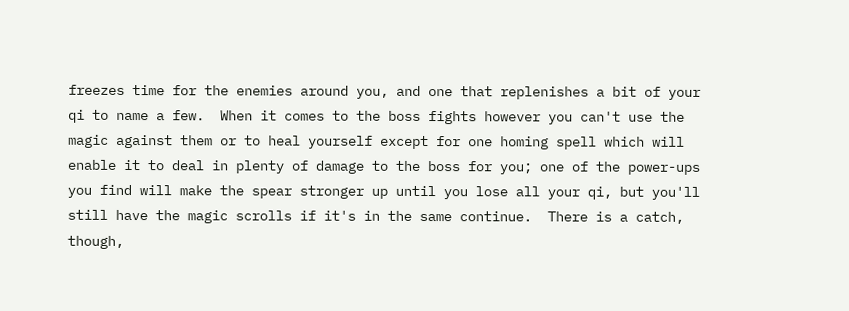freezes time for the enemies around you, and one that replenishes a bit of your qi to name a few.  When it comes to the boss fights however you can't use the magic against them or to heal yourself except for one homing spell which will enable it to deal in plenty of damage to the boss for you; one of the power-ups you find will make the spear stronger up until you lose all your qi, but you'll still have the magic scrolls if it's in the same continue.  There is a catch, though,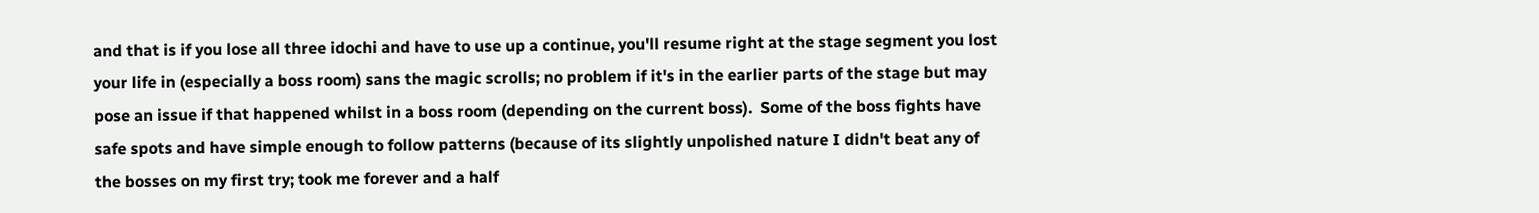and that is if you lose all three idochi and have to use up a continue, you'll resume right at the stage segment you lost your life in (especially a boss room) sans the magic scrolls; no problem if it's in the earlier parts of the stage but may pose an issue if that happened whilst in a boss room (depending on the current boss).  Some of the boss fights have safe spots and have simple enough to follow patterns (because of its slightly unpolished nature I didn't beat any of the bosses on my first try; took me forever and a half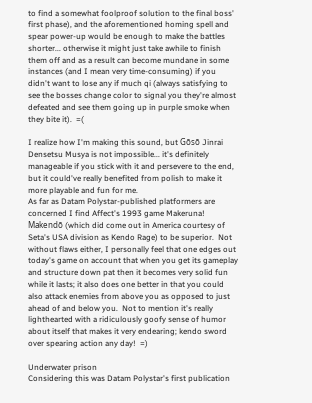to find a somewhat foolproof solution to the final boss' first phase), and the aforementioned homing spell and spear power-up would be enough to make the battles shorter... otherwise it might just take awhile to finish them off and as a result can become mundane in some instances (and I mean very time-consuming) if you didn't want to lose any if much qi (always satisfying to see the bosses change color to signal you they're almost defeated and see them going up in purple smoke when they bite it).  =(

I realize how I'm making this sound, but Gōsō Jinrai Densetsu Musya is not impossible... it's definitely manageable if you stick with it and persevere to the end, but it could've really benefited from polish to make it more playable and fun for me.
As far as Datam Polystar-published platformers are concerned I find Affect's 1993 game Makeruna! Makendō (which did come out in America courtesy of Seta's USA division as Kendo Rage) to be superior.  Not without flaws either, I personally feel that one edges out today's game on account that when you get its gameplay and structure down pat then it becomes very solid fun while it lasts; it also does one better in that you could also attack enemies from above you as opposed to just ahead of and below you.  Not to mention it's really lighthearted with a ridiculously goofy sense of humor about itself that makes it very endearing; kendo sword over spearing action any day!  =)

Underwater prison
Considering this was Datam Polystar's first publication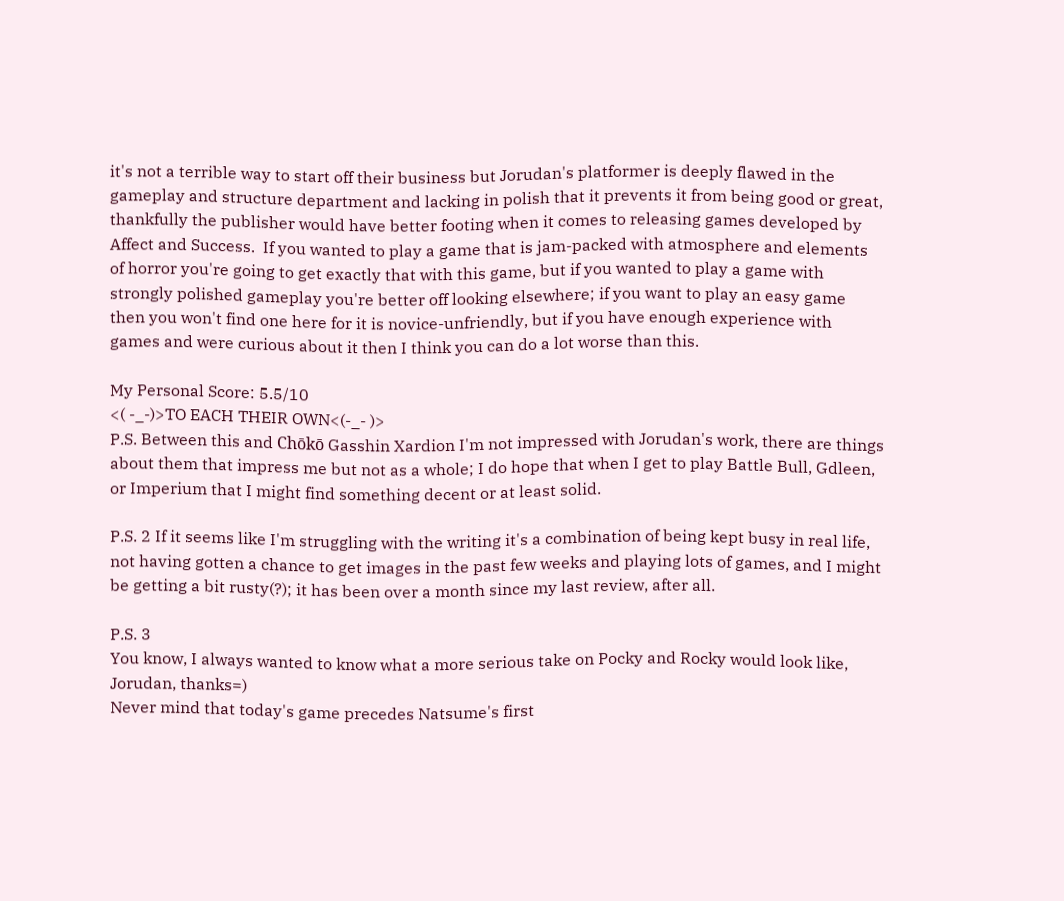it's not a terrible way to start off their business but Jorudan's platformer is deeply flawed in the gameplay and structure department and lacking in polish that it prevents it from being good or great, thankfully the publisher would have better footing when it comes to releasing games developed by Affect and Success.  If you wanted to play a game that is jam-packed with atmosphere and elements of horror you're going to get exactly that with this game, but if you wanted to play a game with strongly polished gameplay you're better off looking elsewhere; if you want to play an easy game then you won't find one here for it is novice-unfriendly, but if you have enough experience with games and were curious about it then I think you can do a lot worse than this.

My Personal Score: 5.5/10
<( -_-)>TO EACH THEIR OWN<(-_- )>
P.S. Between this and Chōkō Gasshin Xardion I'm not impressed with Jorudan's work, there are things about them that impress me but not as a whole; I do hope that when I get to play Battle Bull, Gdleen, or Imperium that I might find something decent or at least solid.

P.S. 2 If it seems like I'm struggling with the writing it's a combination of being kept busy in real life, not having gotten a chance to get images in the past few weeks and playing lots of games, and I might be getting a bit rusty(?); it has been over a month since my last review, after all.

P.S. 3
You know, I always wanted to know what a more serious take on Pocky and Rocky would look like, Jorudan, thanks=)
Never mind that today's game precedes Natsume's first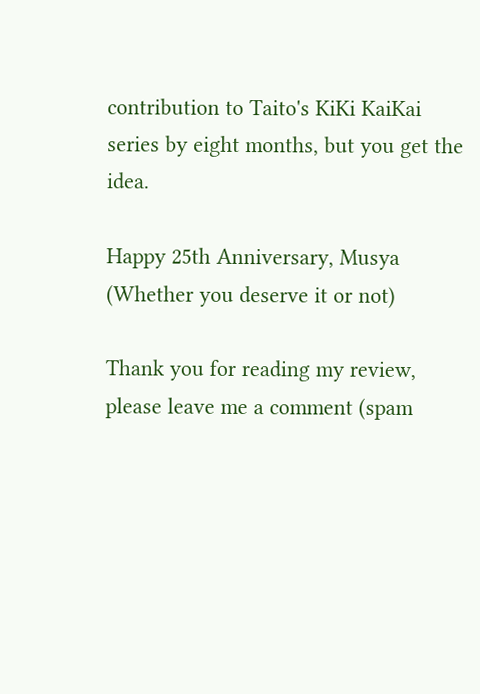contribution to Taito's KiKi KaiKai series by eight months, but you get the idea.

Happy 25th Anniversary, Musya
(Whether you deserve it or not)

Thank you for reading my review, please leave me a comment (spam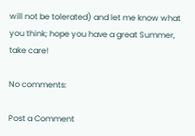will not be tolerated) and let me know what you think; hope you have a great Summer, take care!

No comments:

Post a Comment